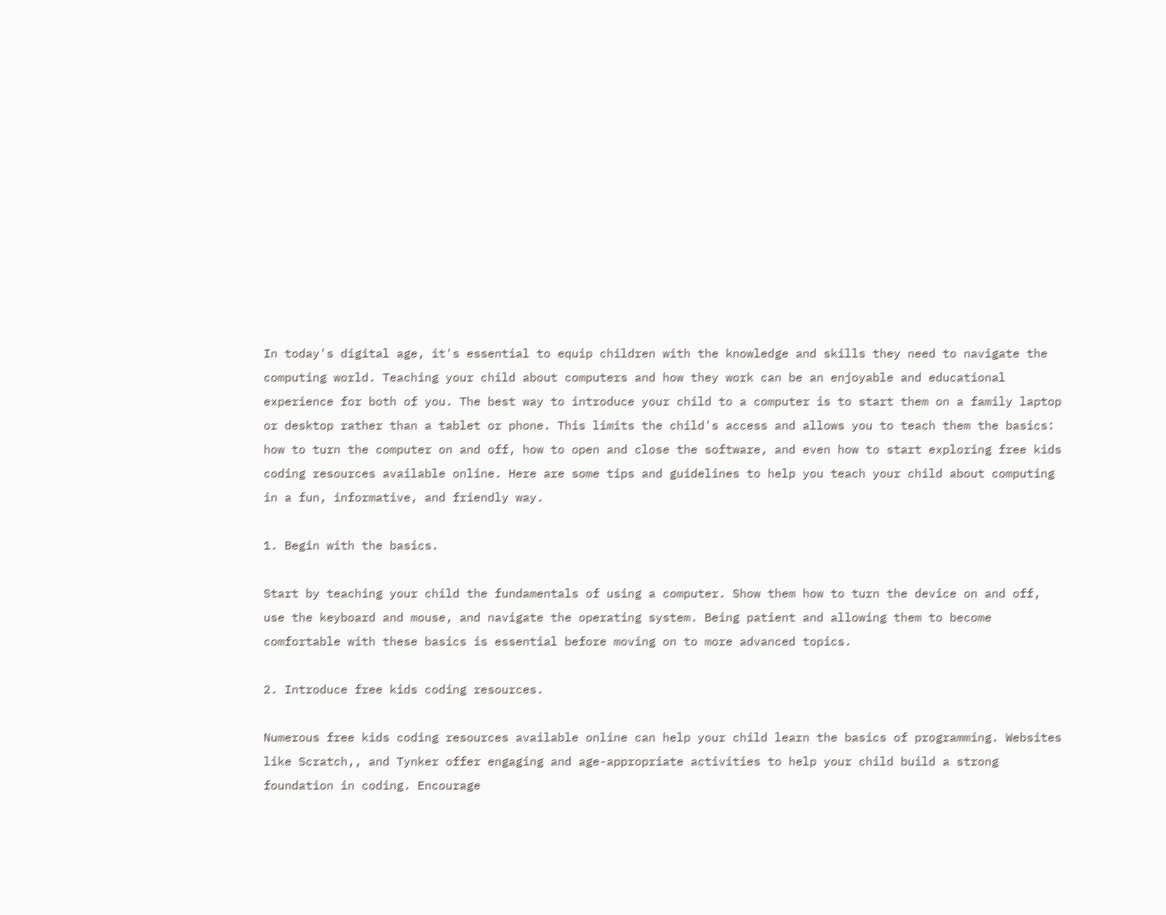In today's digital age, it's essential to equip children with the knowledge and skills they need to navigate the computing world. Teaching your child about computers and how they work can be an enjoyable and educational experience for both of you. The best way to introduce your child to a computer is to start them on a family laptop or desktop rather than a tablet or phone. This limits the child's access and allows you to teach them the basics: how to turn the computer on and off, how to open and close the software, and even how to start exploring free kids coding resources available online. Here are some tips and guidelines to help you teach your child about computing in a fun, informative, and friendly way.

1. Begin with the basics.

Start by teaching your child the fundamentals of using a computer. Show them how to turn the device on and off, use the keyboard and mouse, and navigate the operating system. Being patient and allowing them to become comfortable with these basics is essential before moving on to more advanced topics.

2. Introduce free kids coding resources.

Numerous free kids coding resources available online can help your child learn the basics of programming. Websites like Scratch,, and Tynker offer engaging and age-appropriate activities to help your child build a strong foundation in coding. Encourage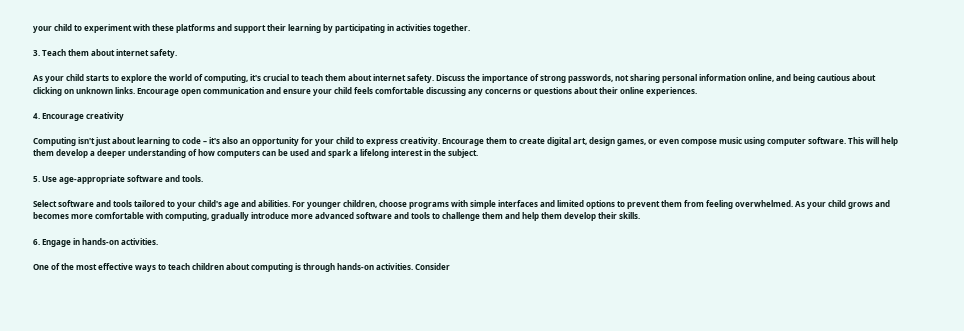your child to experiment with these platforms and support their learning by participating in activities together.

3. Teach them about internet safety.

As your child starts to explore the world of computing, it's crucial to teach them about internet safety. Discuss the importance of strong passwords, not sharing personal information online, and being cautious about clicking on unknown links. Encourage open communication and ensure your child feels comfortable discussing any concerns or questions about their online experiences.

4. Encourage creativity

Computing isn't just about learning to code – it's also an opportunity for your child to express creativity. Encourage them to create digital art, design games, or even compose music using computer software. This will help them develop a deeper understanding of how computers can be used and spark a lifelong interest in the subject.

5. Use age-appropriate software and tools.

Select software and tools tailored to your child's age and abilities. For younger children, choose programs with simple interfaces and limited options to prevent them from feeling overwhelmed. As your child grows and becomes more comfortable with computing, gradually introduce more advanced software and tools to challenge them and help them develop their skills.

6. Engage in hands-on activities.

One of the most effective ways to teach children about computing is through hands-on activities. Consider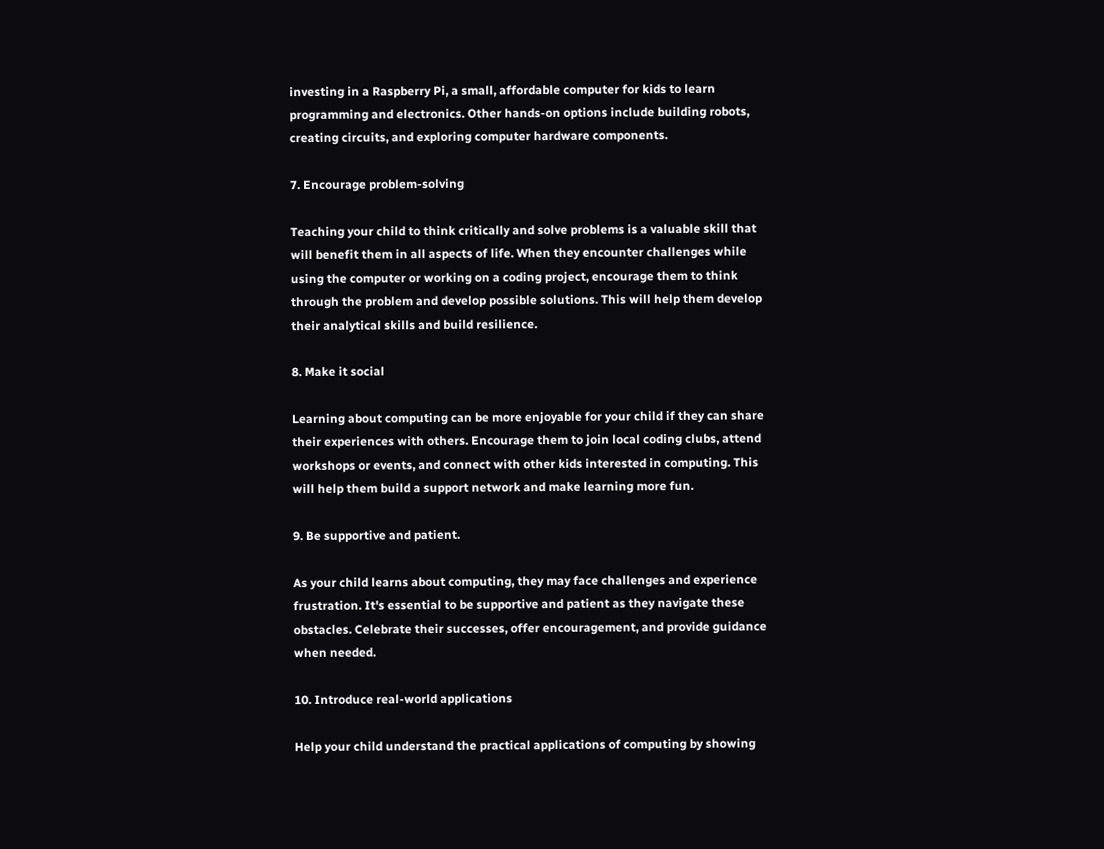investing in a Raspberry Pi, a small, affordable computer for kids to learn programming and electronics. Other hands-on options include building robots, creating circuits, and exploring computer hardware components.

7. Encourage problem-solving

Teaching your child to think critically and solve problems is a valuable skill that will benefit them in all aspects of life. When they encounter challenges while using the computer or working on a coding project, encourage them to think through the problem and develop possible solutions. This will help them develop their analytical skills and build resilience.

8. Make it social

Learning about computing can be more enjoyable for your child if they can share their experiences with others. Encourage them to join local coding clubs, attend workshops or events, and connect with other kids interested in computing. This will help them build a support network and make learning more fun.

9. Be supportive and patient.

As your child learns about computing, they may face challenges and experience frustration. It's essential to be supportive and patient as they navigate these obstacles. Celebrate their successes, offer encouragement, and provide guidance when needed.

10. Introduce real-world applications

Help your child understand the practical applications of computing by showing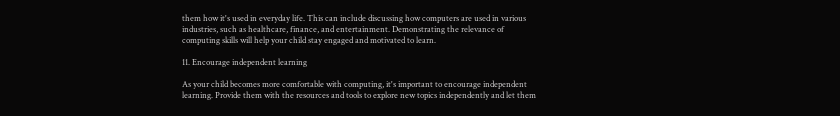them how it's used in everyday life. This can include discussing how computers are used in various industries, such as healthcare, finance, and entertainment. Demonstrating the relevance of computing skills will help your child stay engaged and motivated to learn.

11. Encourage independent learning

As your child becomes more comfortable with computing, it's important to encourage independent learning. Provide them with the resources and tools to explore new topics independently and let them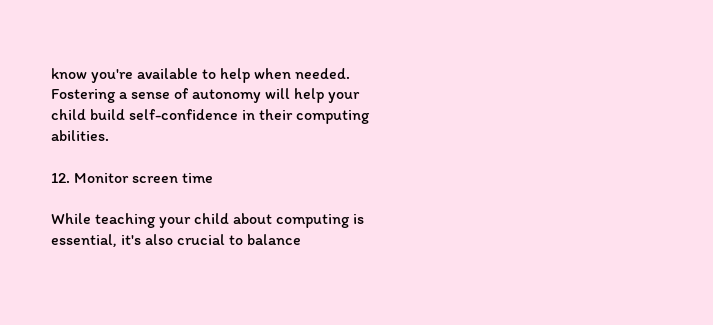know you're available to help when needed. Fostering a sense of autonomy will help your child build self-confidence in their computing abilities.

12. Monitor screen time

While teaching your child about computing is essential, it's also crucial to balance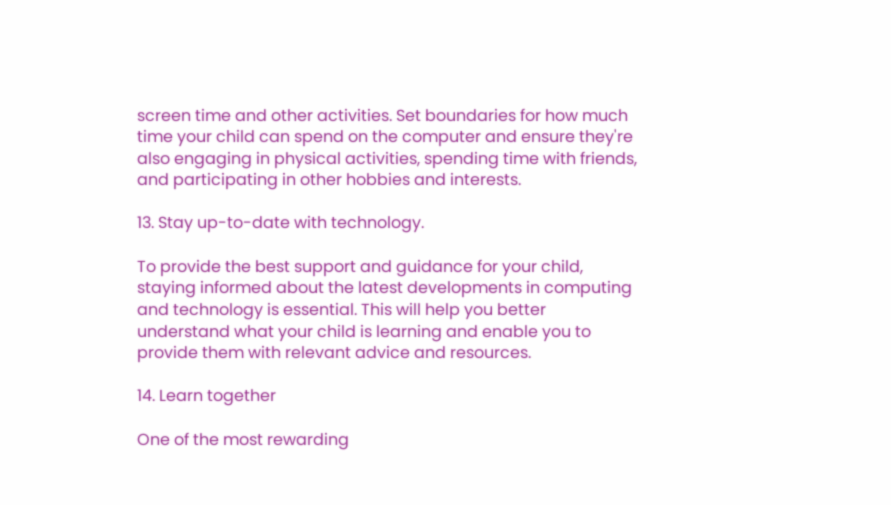screen time and other activities. Set boundaries for how much time your child can spend on the computer and ensure they're also engaging in physical activities, spending time with friends, and participating in other hobbies and interests.

13. Stay up-to-date with technology.

To provide the best support and guidance for your child, staying informed about the latest developments in computing and technology is essential. This will help you better understand what your child is learning and enable you to provide them with relevant advice and resources.

14. Learn together

One of the most rewarding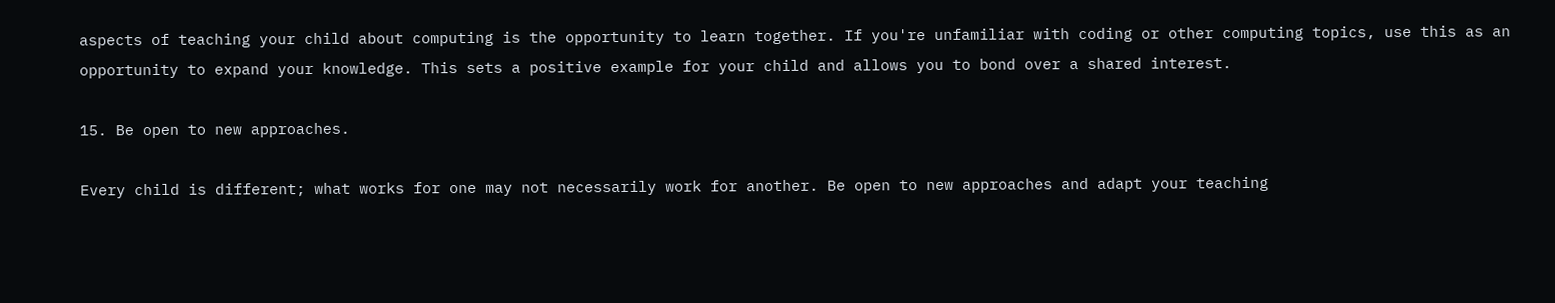aspects of teaching your child about computing is the opportunity to learn together. If you're unfamiliar with coding or other computing topics, use this as an opportunity to expand your knowledge. This sets a positive example for your child and allows you to bond over a shared interest.

15. Be open to new approaches.

Every child is different; what works for one may not necessarily work for another. Be open to new approaches and adapt your teaching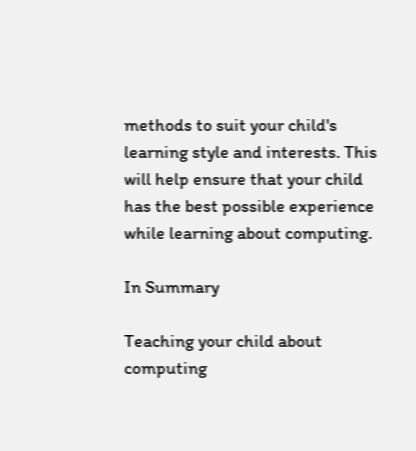methods to suit your child's learning style and interests. This will help ensure that your child has the best possible experience while learning about computing.

In Summary

Teaching your child about computing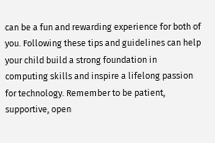can be a fun and rewarding experience for both of you. Following these tips and guidelines can help your child build a strong foundation in computing skills and inspire a lifelong passion for technology. Remember to be patient, supportive, open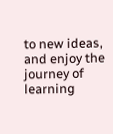to new ideas, and enjoy the journey of learning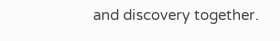and discovery together.